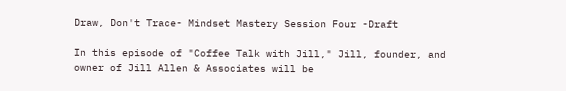Draw, Don't Trace- Mindset Mastery Session Four -Draft

In this episode of "Coffee Talk with Jill," Jill, founder, and owner of Jill Allen & Associates will be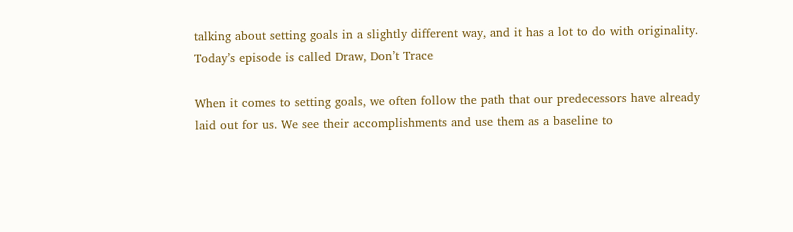talking about setting goals in a slightly different way, and it has a lot to do with originality. Today’s episode is called Draw, Don’t Trace

When it comes to setting goals, we often follow the path that our predecessors have already laid out for us. We see their accomplishments and use them as a baseline to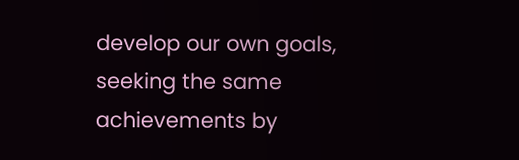develop our own goals, seeking the same achievements by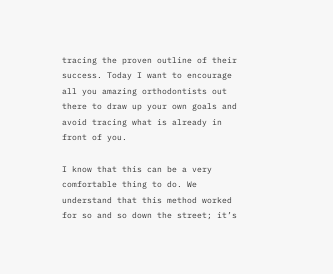tracing the proven outline of their success. Today I want to encourage all you amazing orthodontists out there to draw up your own goals and avoid tracing what is already in front of you.

I know that this can be a very comfortable thing to do. We understand that this method worked for so and so down the street; it’s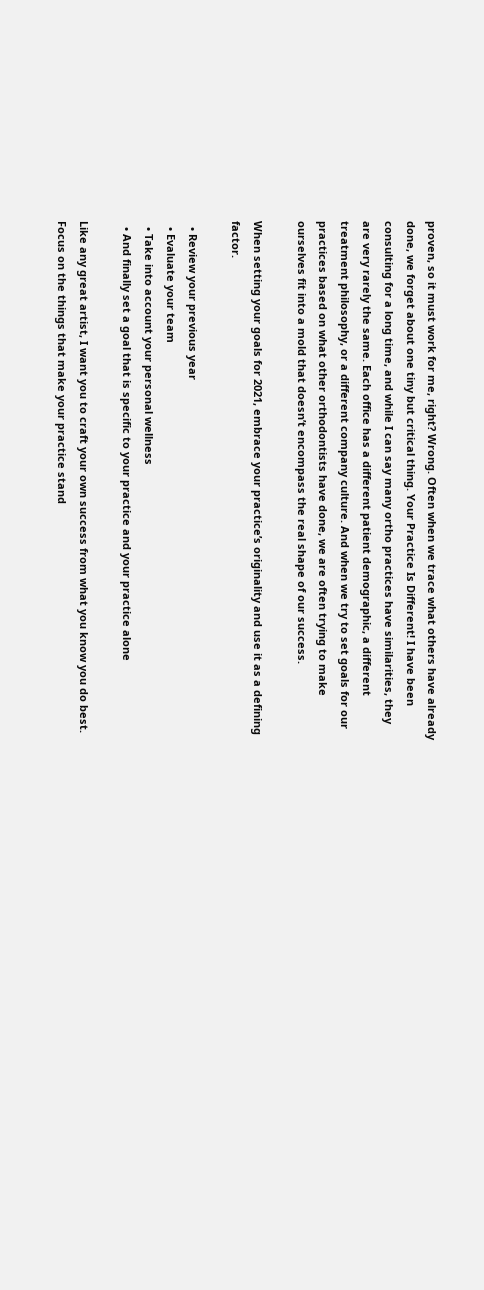proven, so it must work for me, right? Wrong. Often when we trace what others have already done, we forget about one tiny but critical thing. Your Practice Is Different! I have been consulting for a long time, and while I can say many ortho practices have similarities, they are very rarely the same. Each office has a different patient demographic, a different treatment philosophy, or a different company culture. And when we try to set goals for our practices based on what other orthodontists have done, we are often trying to make ourselves fit into a mold that doesn’t encompass the real shape of our success.

When setting your goals for 2021, embrace your practice’s originality and use it as a defining factor.

  • Review your previous year
  • Evaluate your team
  • Take into account your personal wellness
  • And finally set a goal that is specific to your practice and your practice alone

Like any great artist, I want you to craft your own success from what you know you do best. Focus on the things that make your practice stand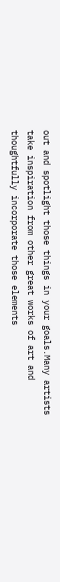out and spotlight those things in your goals.Many artists take inspiration from other great works of art and thoughtfully incorporate those elements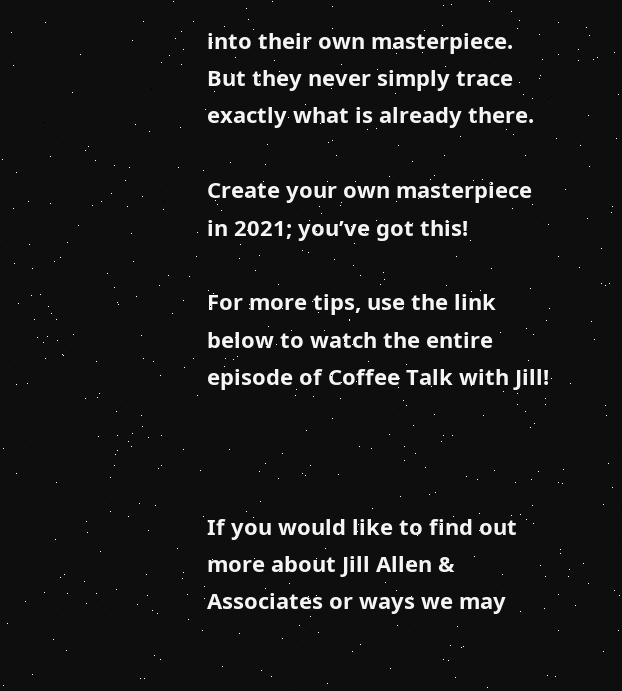into their own masterpiece. But they never simply trace exactly what is already there.

Create your own masterpiece in 2021; you’ve got this!

For more tips, use the link below to watch the entire episode of Coffee Talk with Jill!



If you would like to find out more about Jill Allen & Associates or ways we may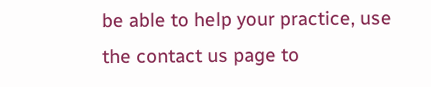be able to help your practice, use the contact us page to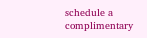schedule a complimentary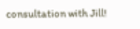consultation with Jill!